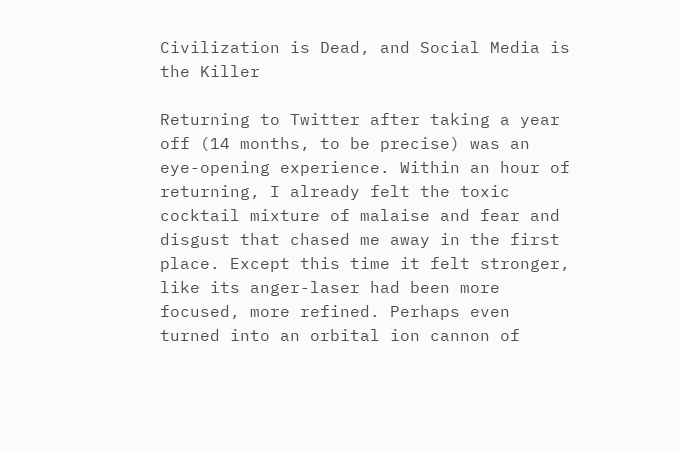Civilization is Dead, and Social Media is the Killer

Returning to Twitter after taking a year off (14 months, to be precise) was an eye-opening experience. Within an hour of returning, I already felt the toxic cocktail mixture of malaise and fear and disgust that chased me away in the first place. Except this time it felt stronger, like its anger-laser had been more focused, more refined. Perhaps even turned into an orbital ion cannon of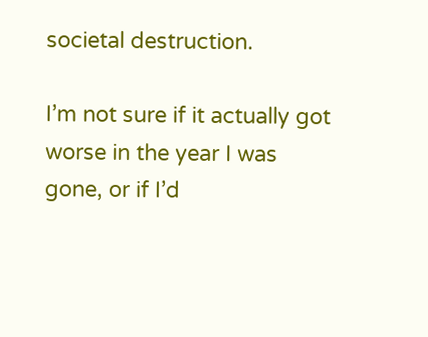societal destruction.

I’m not sure if it actually got worse in the year I was gone, or if I’d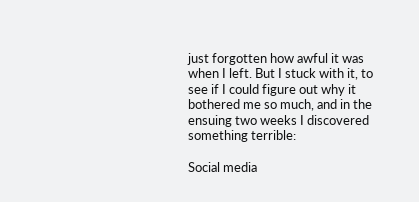just forgotten how awful it was when I left. But I stuck with it, to see if I could figure out why it bothered me so much, and in the ensuing two weeks I discovered something terrible:

Social media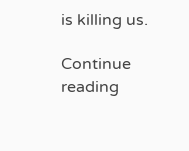is killing us.

Continue reading